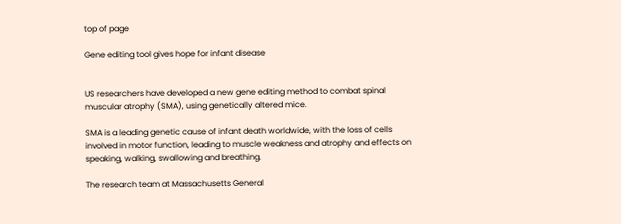top of page

Gene editing tool gives hope for infant disease


US researchers have developed a new gene editing method to combat spinal muscular atrophy (SMA), using genetically altered mice.

SMA is a leading genetic cause of infant death worldwide, with the loss of cells involved in motor function, leading to muscle weakness and atrophy and effects on speaking, walking, swallowing and breathing.

The research team at Massachusetts General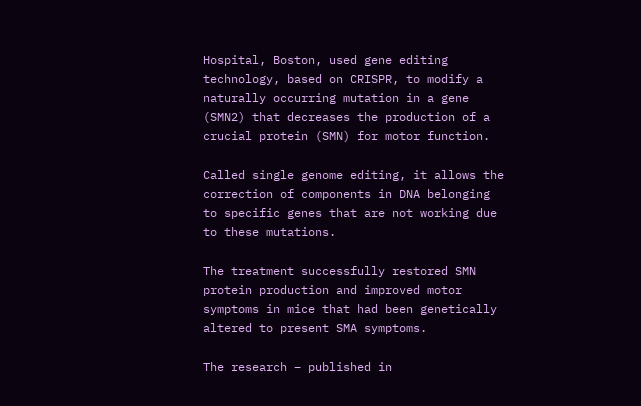Hospital, Boston, used gene editing technology, based on CRISPR, to modify a naturally occurring mutation in a gene (SMN2) that decreases the production of a crucial protein (SMN) for motor function.

Called single genome editing, it allows the correction of components in DNA belonging to specific genes that are not working due to these mutations.

The treatment successfully restored SMN protein production and improved motor symptoms in mice that had been genetically altered to present SMA symptoms.

The research – published in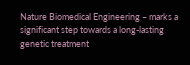Nature Biomedical Engineering – marks a significant step towards a long-lasting genetic treatment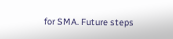for SMA. Future steps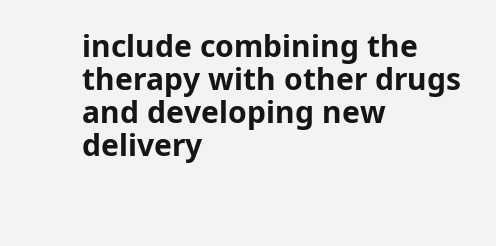include combining the therapy with other drugs and developing new delivery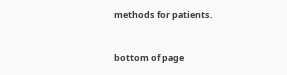methods for patients.


bottom of page